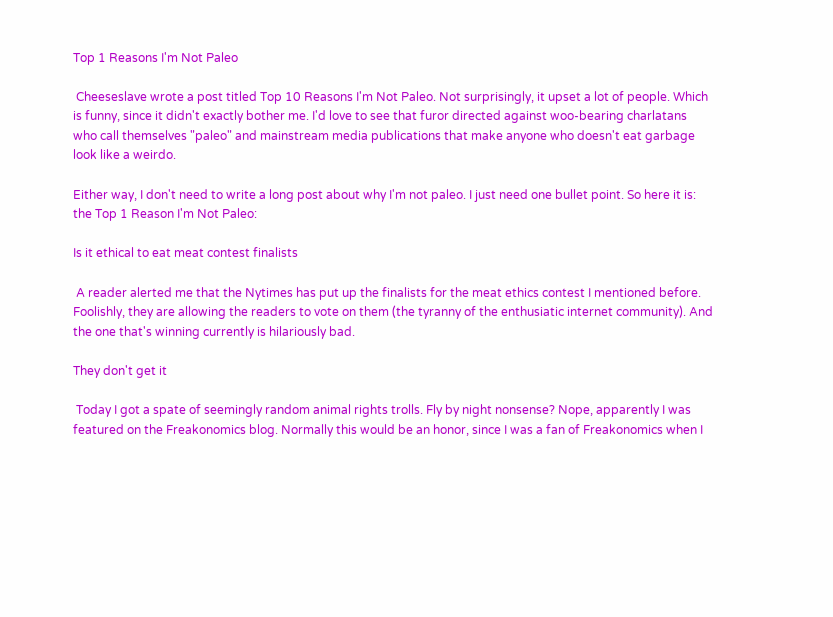Top 1 Reasons I'm Not Paleo

 Cheeseslave wrote a post titled Top 10 Reasons I'm Not Paleo. Not surprisingly, it upset a lot of people. Which is funny, since it didn't exactly bother me. I'd love to see that furor directed against woo-bearing charlatans who call themselves "paleo" and mainstream media publications that make anyone who doesn't eat garbage look like a weirdo.

Either way, I don't need to write a long post about why I'm not paleo. I just need one bullet point. So here it is: the Top 1 Reason I'm Not Paleo:

Is it ethical to eat meat contest finalists

 A reader alerted me that the Nytimes has put up the finalists for the meat ethics contest I mentioned before. Foolishly, they are allowing the readers to vote on them (the tyranny of the enthusiatic internet community). And the one that's winning currently is hilariously bad.

They don't get it

 Today I got a spate of seemingly random animal rights trolls. Fly by night nonsense? Nope, apparently I was featured on the Freakonomics blog. Normally this would be an honor, since I was a fan of Freakonomics when I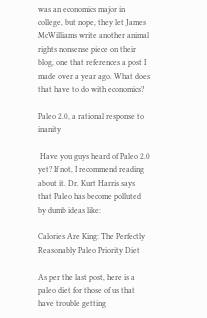was an economics major in college, but nope, they let James McWilliams write another animal rights nonsense piece on their blog, one that references a post I made over a year ago. What does that have to do with economics?

Paleo 2.0, a rational response to inanity

 Have you guys heard of Paleo 2.0 yet? If not, I recommend reading about it. Dr. Kurt Harris says that Paleo has become polluted by dumb ideas like:

Calories Are King: The Perfectly Reasonably Paleo Priority Diet

As per the last post, here is a paleo diet for those of us that have trouble getting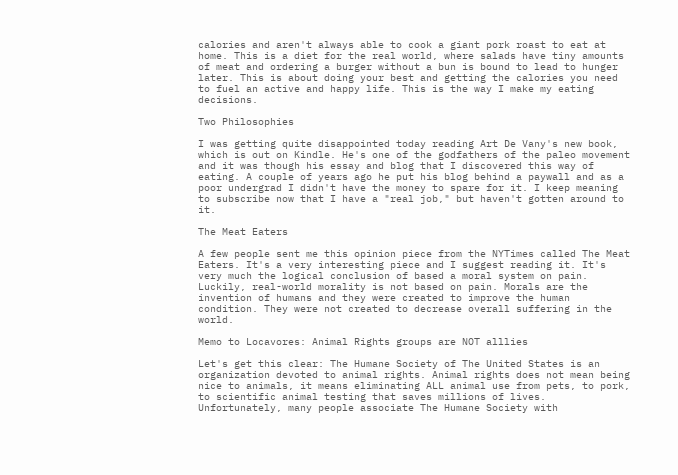calories and aren't always able to cook a giant pork roast to eat at home. This is a diet for the real world, where salads have tiny amounts of meat and ordering a burger without a bun is bound to lead to hunger later. This is about doing your best and getting the calories you need to fuel an active and happy life. This is the way I make my eating decisions.

Two Philosophies

I was getting quite disappointed today reading Art De Vany's new book, which is out on Kindle. He's one of the godfathers of the paleo movement and it was though his essay and blog that I discovered this way of eating. A couple of years ago he put his blog behind a paywall and as a poor undergrad I didn't have the money to spare for it. I keep meaning to subscribe now that I have a "real job," but haven't gotten around to it.

The Meat Eaters

A few people sent me this opinion piece from the NYTimes called The Meat Eaters. It's a very interesting piece and I suggest reading it. It's very much the logical conclusion of based a moral system on pain. Luckily, real-world morality is not based on pain. Morals are the invention of humans and they were created to improve the human condition. They were not created to decrease overall suffering in the world.

Memo to Locavores: Animal Rights groups are NOT alllies

Let's get this clear: The Humane Society of The United States is an organization devoted to animal rights. Animal rights does not mean being nice to animals, it means eliminating ALL animal use from pets, to pork, to scientific animal testing that saves millions of lives. Unfortunately, many people associate The Humane Society with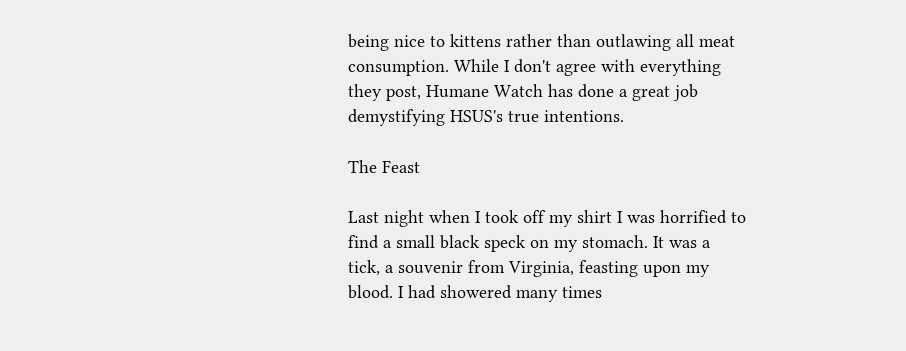being nice to kittens rather than outlawing all meat consumption. While I don't agree with everything they post, Humane Watch has done a great job demystifying HSUS's true intentions.

The Feast

Last night when I took off my shirt I was horrified to find a small black speck on my stomach. It was a tick, a souvenir from Virginia, feasting upon my blood. I had showered many times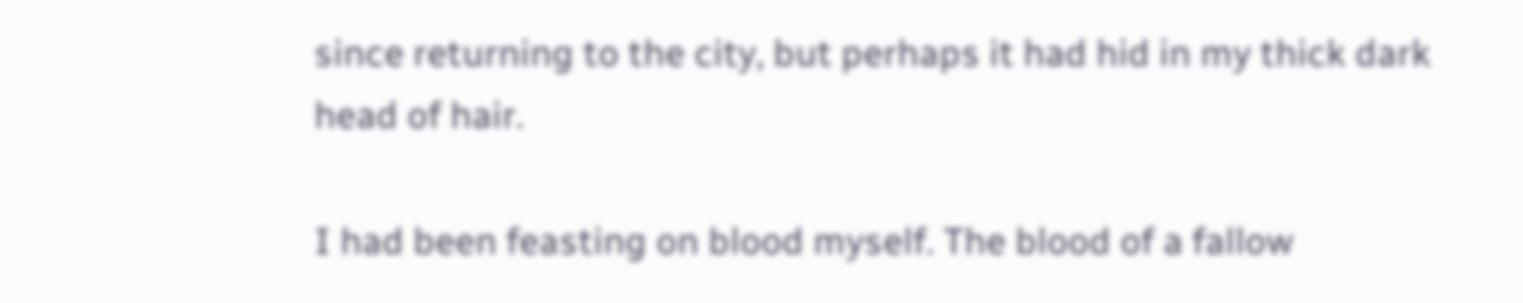since returning to the city, but perhaps it had hid in my thick dark head of hair.

I had been feasting on blood myself. The blood of a fallow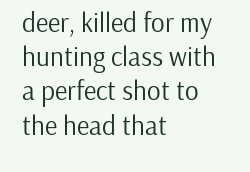deer, killed for my hunting class with a perfect shot to the head that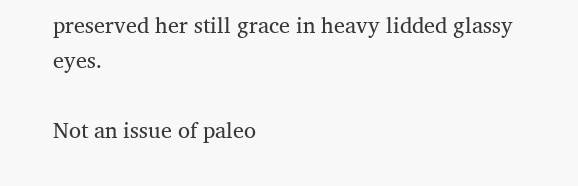preserved her still grace in heavy lidded glassy eyes.

Not an issue of paleo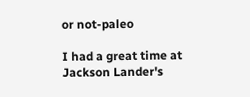or not-paleo

I had a great time at Jackson Lander's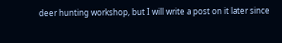deer hunting workshop, but I will write a post on it later since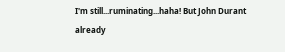I'm still...ruminating...haha! But John Durant already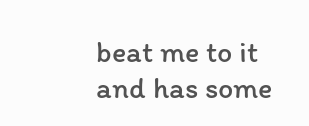beat me to it and has some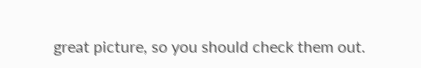great picture, so you should check them out.